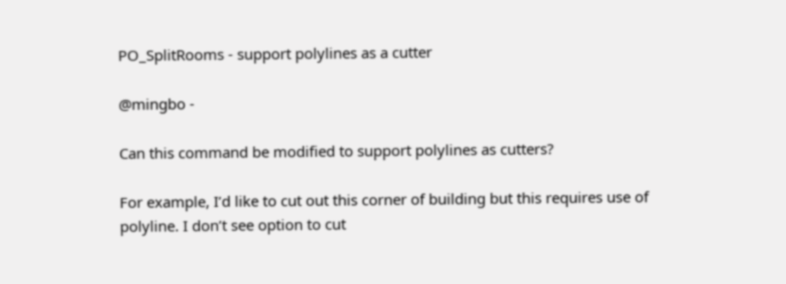PO_SplitRooms - support polylines as a cutter

@mingbo -

Can this command be modified to support polylines as cutters?

For example, I’d like to cut out this corner of building but this requires use of polyline. I don’t see option to cut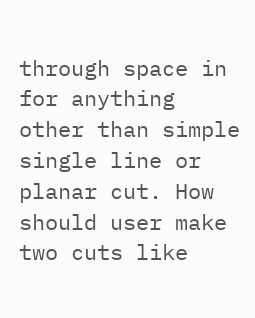through space in for anything other than simple single line or planar cut. How should user make two cuts like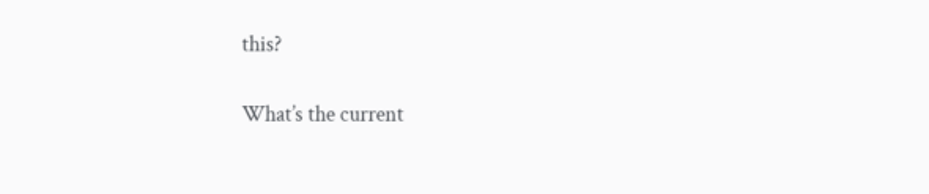this?

What’s the current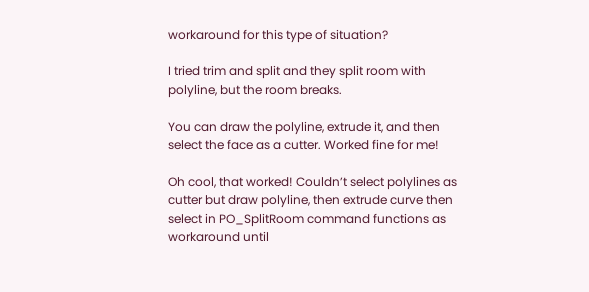workaround for this type of situation?

I tried trim and split and they split room with polyline, but the room breaks.

You can draw the polyline, extrude it, and then select the face as a cutter. Worked fine for me!

Oh cool, that worked! Couldn’t select polylines as cutter but draw polyline, then extrude curve then select in PO_SplitRoom command functions as workaround until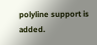polyline support is added.